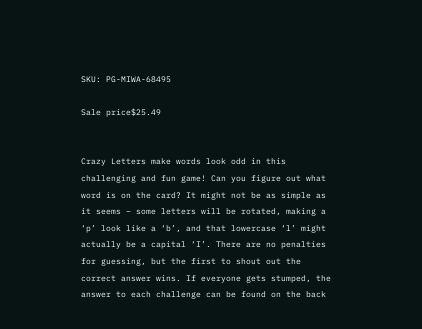SKU: PG-MIWA-68495

Sale price$25.49


Crazy Letters make words look odd in this challenging and fun game! Can you figure out what word is on the card? It might not be as simple as it seems – some letters will be rotated, making a ‘p’ look like a ‘b’, and that lowercase ‘l’ might actually be a capital ‘I’. There are no penalties for guessing, but the first to shout out the correct answer wins. If everyone gets stumped, the answer to each challenge can be found on the back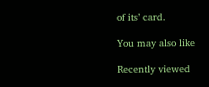of its’ card.

You may also like

Recently viewed